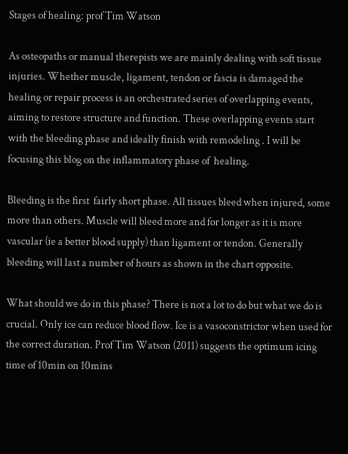Stages of healing: prof Tim Watson

As osteopaths or manual therepists we are mainly dealing with soft tissue injuries. Whether muscle, ligament, tendon or fascia is damaged the healing or repair process is an orchestrated series of overlapping events, aiming to restore structure and function. These overlapping events start with the bleeding phase and ideally finish with remodeling . I will be focusing this blog on the inflammatory phase of  healing.

Bleeding is the first  fairly short phase. All tissues bleed when injured, some more than others. Muscle will bleed more and for longer as it is more vascular (ie a better blood supply) than ligament or tendon. Generally bleeding will last a number of hours as shown in the chart opposite.

What should we do in this phase? There is not a lot to do but what we do is crucial. Only ice can reduce blood flow. Ice is a vasoconstrictor when used for the correct duration. Prof Tim Watson (2011) suggests the optimum icing time of 10min on 10mins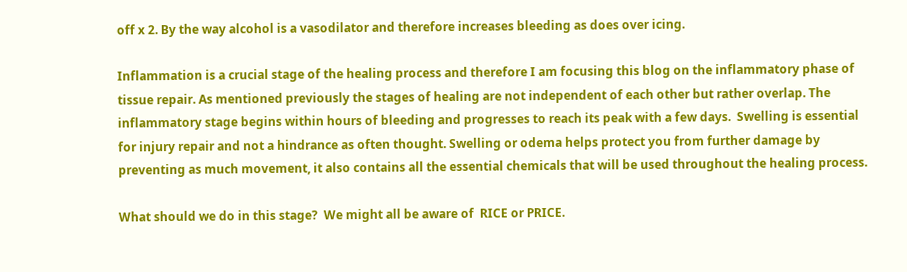off x 2. By the way alcohol is a vasodilator and therefore increases bleeding as does over icing.

Inflammation is a crucial stage of the healing process and therefore I am focusing this blog on the inflammatory phase of tissue repair. As mentioned previously the stages of healing are not independent of each other but rather overlap. The inflammatory stage begins within hours of bleeding and progresses to reach its peak with a few days.  Swelling is essential for injury repair and not a hindrance as often thought. Swelling or odema helps protect you from further damage by preventing as much movement, it also contains all the essential chemicals that will be used throughout the healing process.

What should we do in this stage?  We might all be aware of  RICE or PRICE.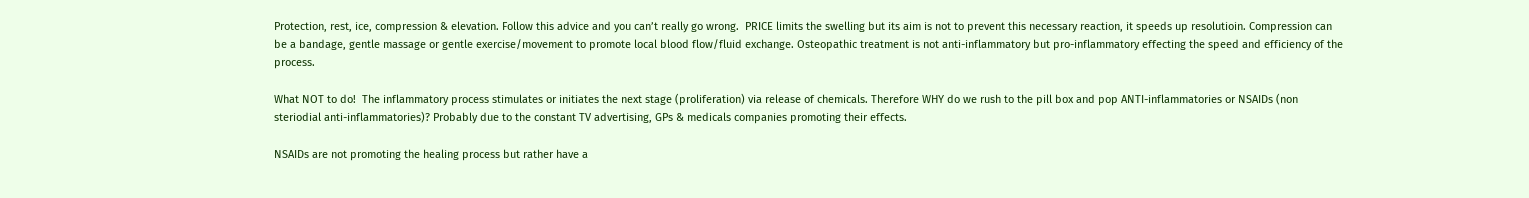Protection, rest, ice, compression & elevation. Follow this advice and you can’t really go wrong.  PRICE limits the swelling but its aim is not to prevent this necessary reaction, it speeds up resolutioin. Compression can be a bandage, gentle massage or gentle exercise/movement to promote local blood flow/fluid exchange. Osteopathic treatment is not anti-inflammatory but pro-inflammatory effecting the speed and efficiency of the process.

What NOT to do!  The inflammatory process stimulates or initiates the next stage (proliferation) via release of chemicals. Therefore WHY do we rush to the pill box and pop ANTI-inflammatories or NSAIDs (non steriodial anti-inflammatories)? Probably due to the constant TV advertising, GPs & medicals companies promoting their effects.

NSAIDs are not promoting the healing process but rather have a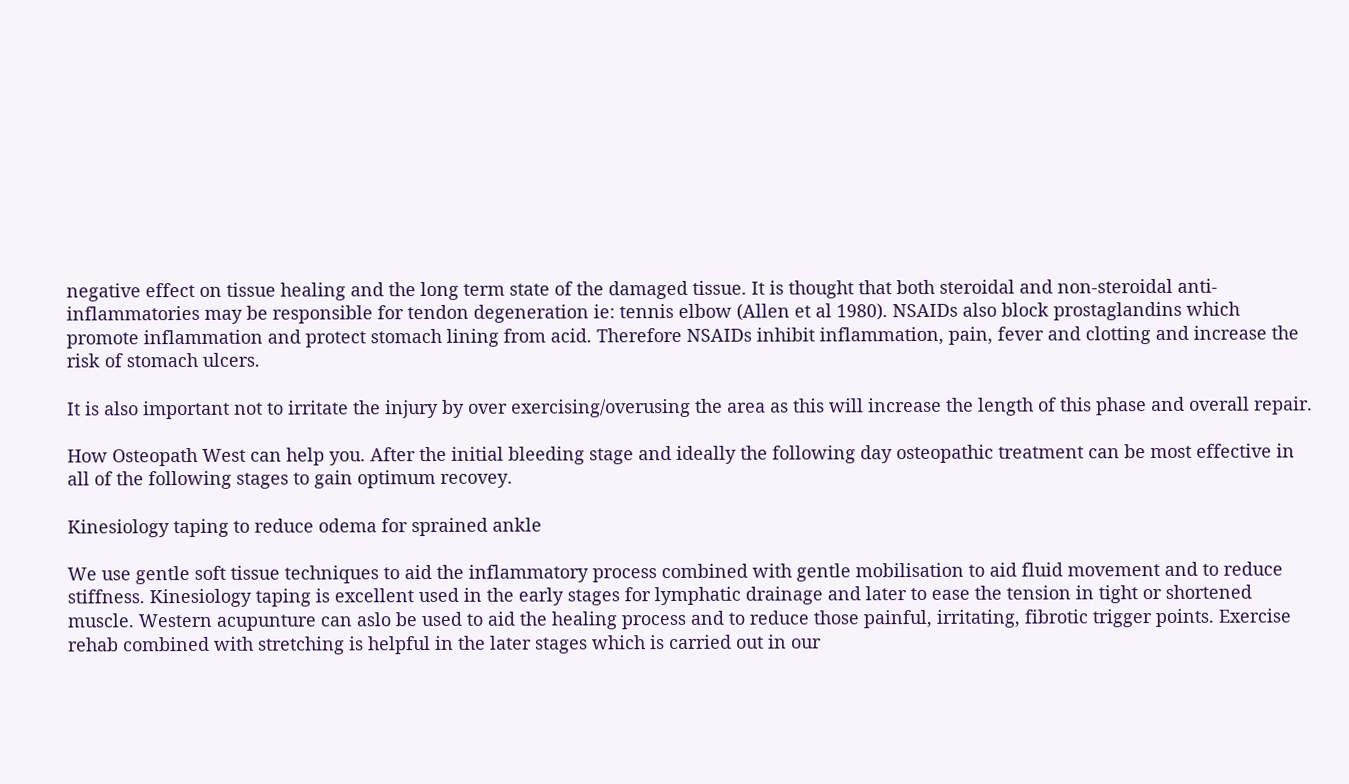negative effect on tissue healing and the long term state of the damaged tissue. It is thought that both steroidal and non-steroidal anti-inflammatories may be responsible for tendon degeneration ie: tennis elbow (Allen et al 1980). NSAIDs also block prostaglandins which promote inflammation and protect stomach lining from acid. Therefore NSAIDs inhibit inflammation, pain, fever and clotting and increase the risk of stomach ulcers.

It is also important not to irritate the injury by over exercising/overusing the area as this will increase the length of this phase and overall repair.

How Osteopath West can help you. After the initial bleeding stage and ideally the following day osteopathic treatment can be most effective in all of the following stages to gain optimum recovey.

Kinesiology taping to reduce odema for sprained ankle

We use gentle soft tissue techniques to aid the inflammatory process combined with gentle mobilisation to aid fluid movement and to reduce stiffness. Kinesiology taping is excellent used in the early stages for lymphatic drainage and later to ease the tension in tight or shortened muscle. Western acupunture can aslo be used to aid the healing process and to reduce those painful, irritating, fibrotic trigger points. Exercise rehab combined with stretching is helpful in the later stages which is carried out in our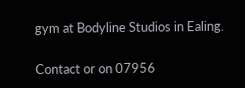gym at Bodyline Studios in Ealing.

Contact or on 07956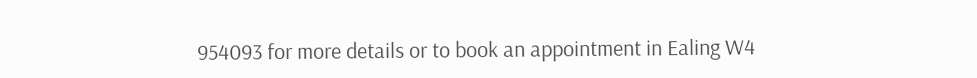954093 for more details or to book an appointment in Ealing W4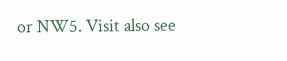or NW5. Visit also see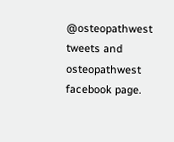@osteopathwest tweets and osteopathwest facebook page.